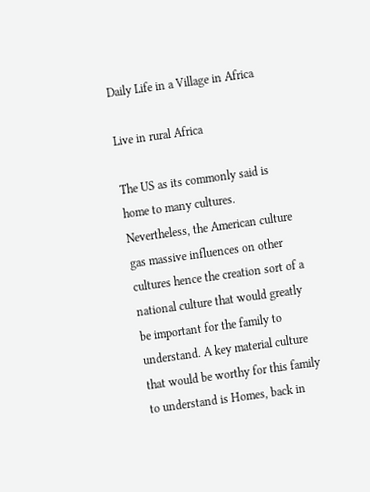Daily Life in a Village in Africa

Live in rural Africa

The US as its commonly said is home to many cultures. Nevertheless, the American culture gas massive influences on other cultures hence the creation sort of a national culture that would greatly be important for the family to understand. A key material culture that would be worthy for this family to understand is Homes, back in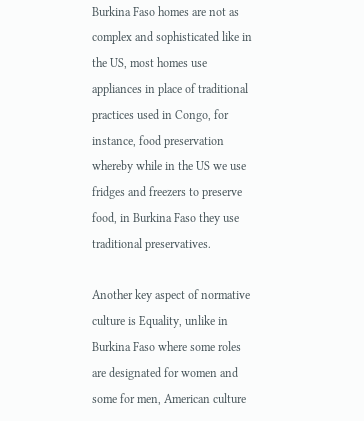Burkina Faso homes are not as complex and sophisticated like in the US, most homes use appliances in place of traditional practices used in Congo, for instance, food preservation whereby while in the US we use fridges and freezers to preserve food, in Burkina Faso they use traditional preservatives.

Another key aspect of normative culture is Equality, unlike in Burkina Faso where some roles are designated for women and some for men, American culture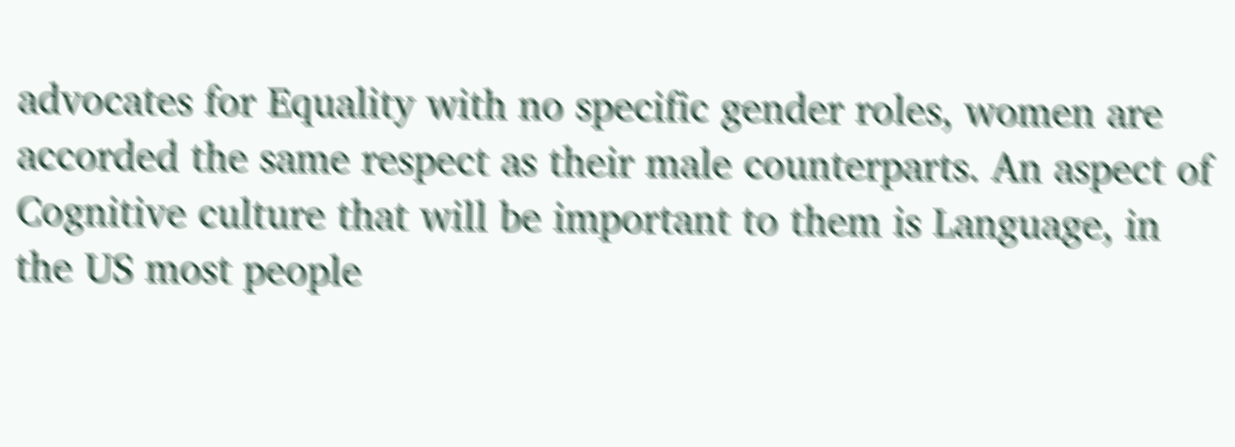advocates for Equality with no specific gender roles, women are accorded the same respect as their male counterparts. An aspect of Cognitive culture that will be important to them is Language, in the US most people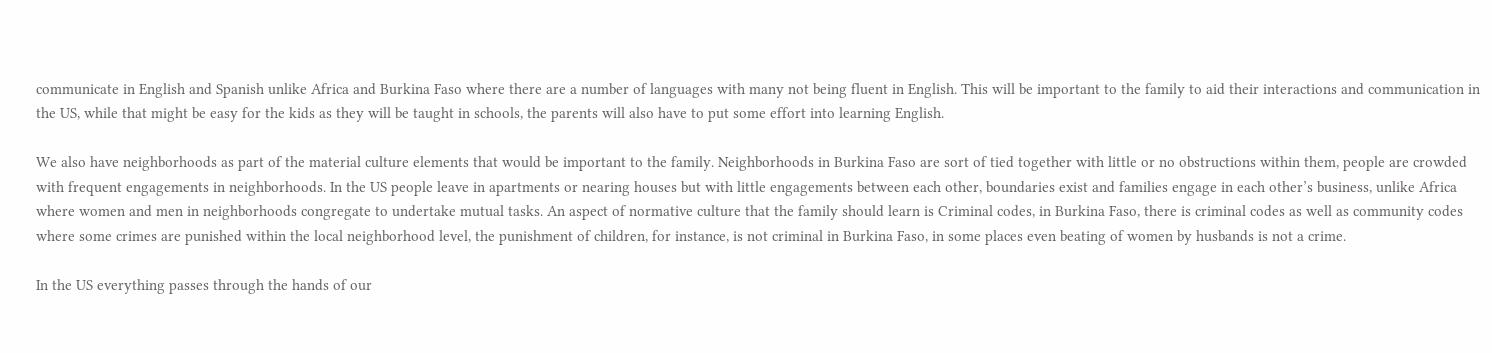communicate in English and Spanish unlike Africa and Burkina Faso where there are a number of languages with many not being fluent in English. This will be important to the family to aid their interactions and communication in the US, while that might be easy for the kids as they will be taught in schools, the parents will also have to put some effort into learning English.

We also have neighborhoods as part of the material culture elements that would be important to the family. Neighborhoods in Burkina Faso are sort of tied together with little or no obstructions within them, people are crowded with frequent engagements in neighborhoods. In the US people leave in apartments or nearing houses but with little engagements between each other, boundaries exist and families engage in each other’s business, unlike Africa where women and men in neighborhoods congregate to undertake mutual tasks. An aspect of normative culture that the family should learn is Criminal codes, in Burkina Faso, there is criminal codes as well as community codes where some crimes are punished within the local neighborhood level, the punishment of children, for instance, is not criminal in Burkina Faso, in some places even beating of women by husbands is not a crime.

In the US everything passes through the hands of our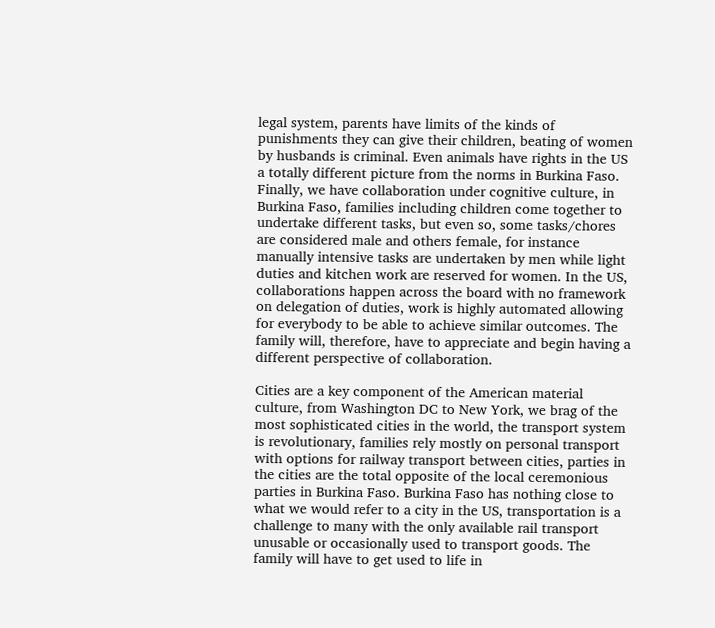legal system, parents have limits of the kinds of punishments they can give their children, beating of women by husbands is criminal. Even animals have rights in the US a totally different picture from the norms in Burkina Faso. Finally, we have collaboration under cognitive culture, in Burkina Faso, families including children come together to undertake different tasks, but even so, some tasks/chores are considered male and others female, for instance manually intensive tasks are undertaken by men while light duties and kitchen work are reserved for women. In the US, collaborations happen across the board with no framework on delegation of duties, work is highly automated allowing for everybody to be able to achieve similar outcomes. The family will, therefore, have to appreciate and begin having a different perspective of collaboration.

Cities are a key component of the American material culture, from Washington DC to New York, we brag of the most sophisticated cities in the world, the transport system is revolutionary, families rely mostly on personal transport with options for railway transport between cities, parties in the cities are the total opposite of the local ceremonious parties in Burkina Faso. Burkina Faso has nothing close to what we would refer to a city in the US, transportation is a challenge to many with the only available rail transport unusable or occasionally used to transport goods. The family will have to get used to life in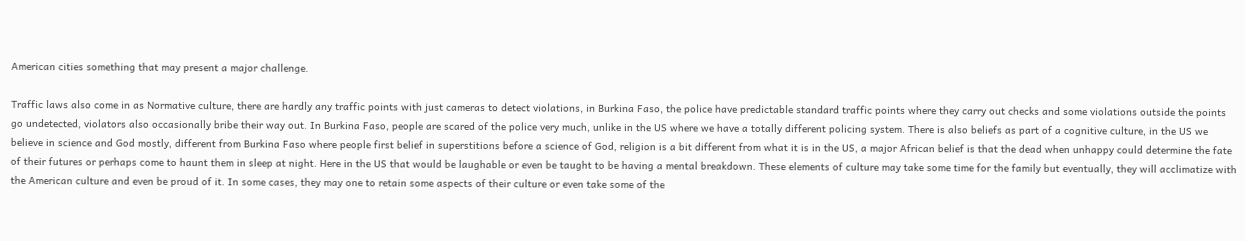American cities something that may present a major challenge.

Traffic laws also come in as Normative culture, there are hardly any traffic points with just cameras to detect violations, in Burkina Faso, the police have predictable standard traffic points where they carry out checks and some violations outside the points go undetected, violators also occasionally bribe their way out. In Burkina Faso, people are scared of the police very much, unlike in the US where we have a totally different policing system. There is also beliefs as part of a cognitive culture, in the US we believe in science and God mostly, different from Burkina Faso where people first belief in superstitions before a science of God, religion is a bit different from what it is in the US, a major African belief is that the dead when unhappy could determine the fate of their futures or perhaps come to haunt them in sleep at night. Here in the US that would be laughable or even be taught to be having a mental breakdown. These elements of culture may take some time for the family but eventually, they will acclimatize with the American culture and even be proud of it. In some cases, they may one to retain some aspects of their culture or even take some of the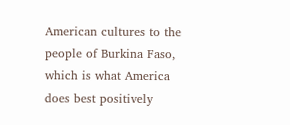American cultures to the people of Burkina Faso, which is what America does best positively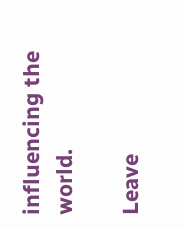influencing the world.

Leave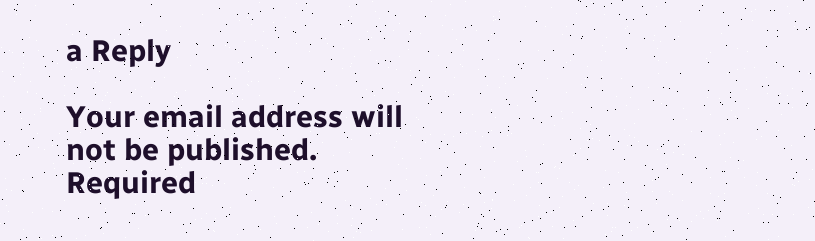a Reply

Your email address will not be published. Required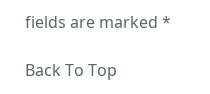fields are marked *

Back To Top